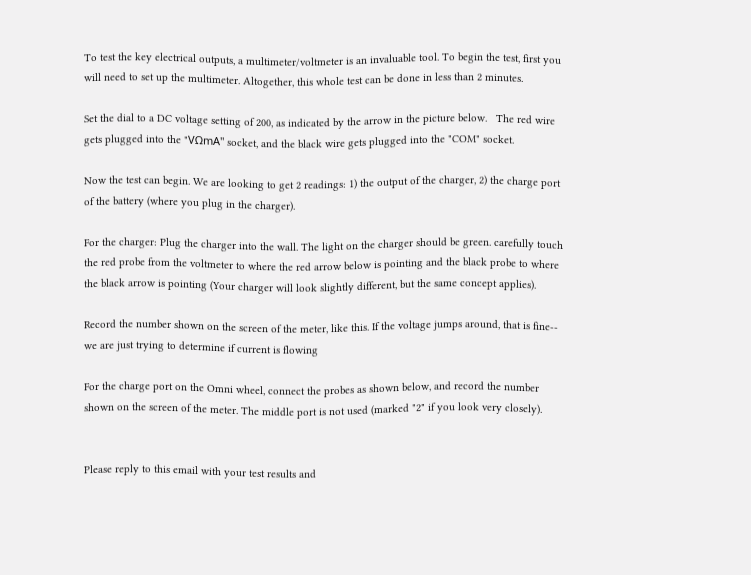To test the key electrical outputs, a multimeter/voltmeter is an invaluable tool. To begin the test, first you will need to set up the multimeter. Altogether, this whole test can be done in less than 2 minutes.

Set the dial to a DC voltage setting of 200, as indicated by the arrow in the picture below.   The red wire gets plugged into the "VΩmA" socket, and the black wire gets plugged into the "COM" socket.

Now the test can begin. We are looking to get 2 readings: 1) the output of the charger, 2) the charge port of the battery (where you plug in the charger).

For the charger: Plug the charger into the wall. The light on the charger should be green. carefully touch the red probe from the voltmeter to where the red arrow below is pointing and the black probe to where the black arrow is pointing (Your charger will look slightly different, but the same concept applies).

Record the number shown on the screen of the meter, like this. If the voltage jumps around, that is fine-- we are just trying to determine if current is flowing

For the charge port on the Omni wheel, connect the probes as shown below, and record the number shown on the screen of the meter. The middle port is not used (marked "2" if you look very closely).


Please reply to this email with your test results and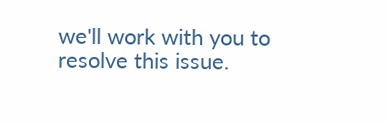we'll work with you to resolve this issue.